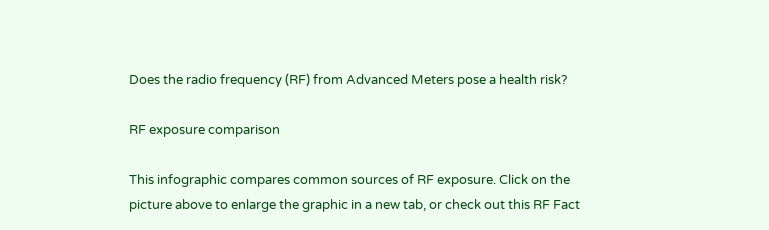Does the radio frequency (RF) from Advanced Meters pose a health risk?

RF exposure comparison

This infographic compares common sources of RF exposure. Click on the picture above to enlarge the graphic in a new tab, or check out this RF Fact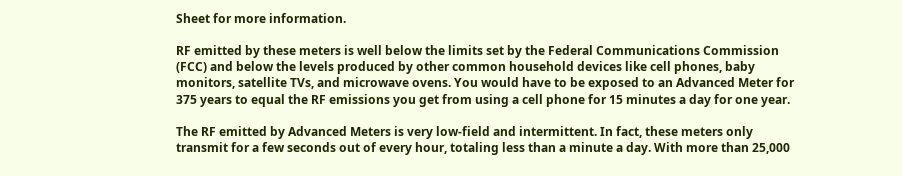Sheet for more information.

RF emitted by these meters is well below the limits set by the Federal Communications Commission (FCC) and below the levels produced by other common household devices like cell phones, baby monitors, satellite TVs, and microwave ovens. You would have to be exposed to an Advanced Meter for 375 years to equal the RF emissions you get from using a cell phone for 15 minutes a day for one year.

The RF emitted by Advanced Meters is very low-field and intermittent. In fact, these meters only transmit for a few seconds out of every hour, totaling less than a minute a day. With more than 25,000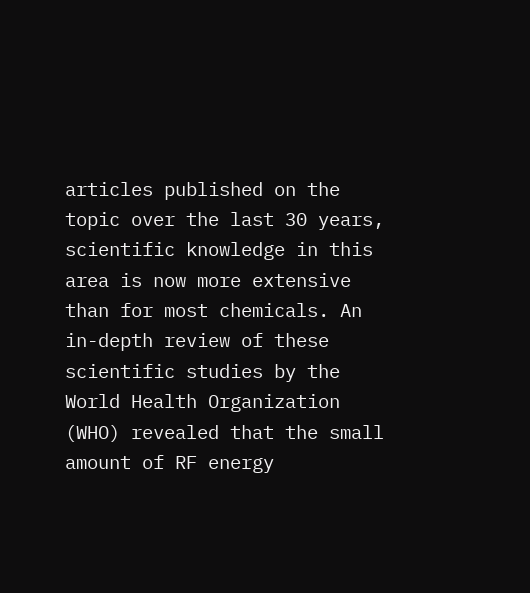articles published on the topic over the last 30 years, scientific knowledge in this area is now more extensive than for most chemicals. An in-depth review of these scientific studies by the World Health Organization (WHO) revealed that the small amount of RF energy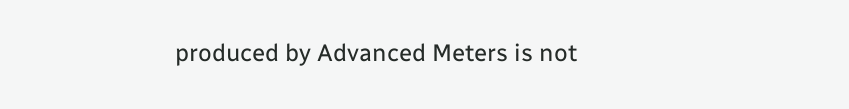produced by Advanced Meters is not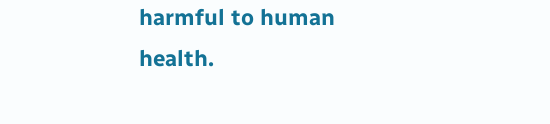harmful to human health.